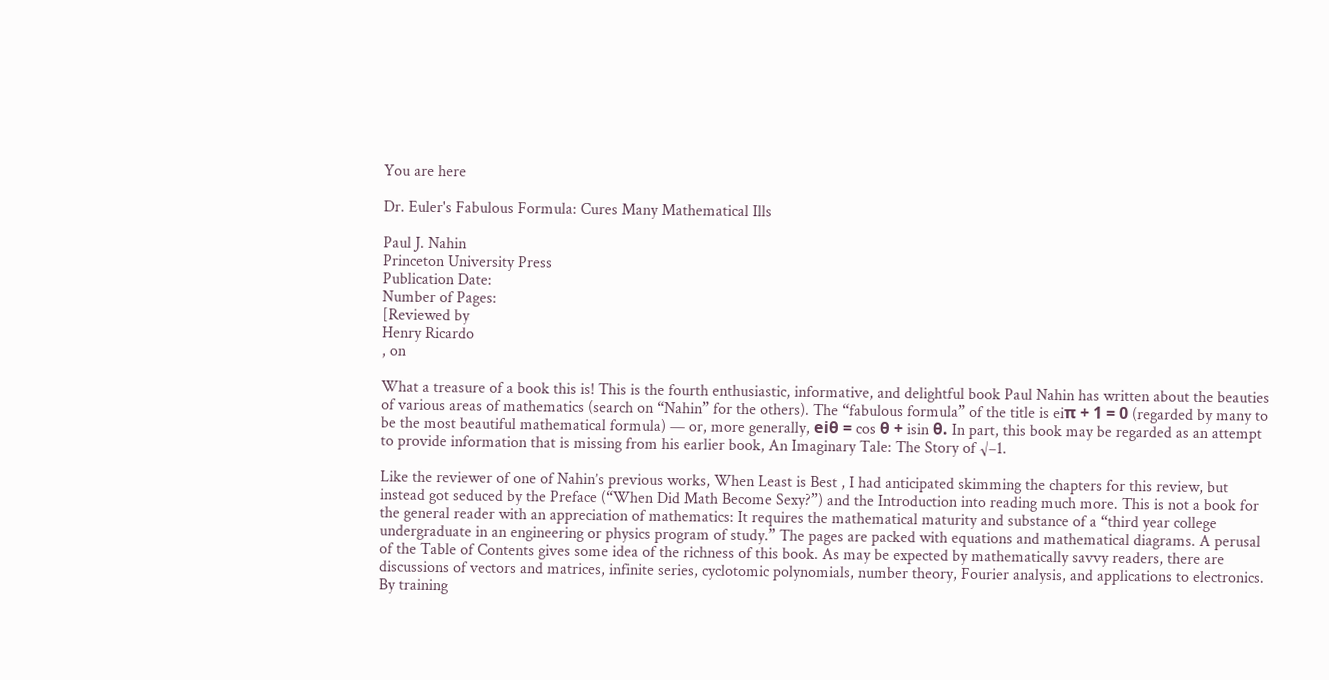You are here

Dr. Euler's Fabulous Formula: Cures Many Mathematical Ills

Paul J. Nahin
Princeton University Press
Publication Date:
Number of Pages:
[Reviewed by
Henry Ricardo
, on

What a treasure of a book this is! This is the fourth enthusiastic, informative, and delightful book Paul Nahin has written about the beauties of various areas of mathematics (search on “Nahin” for the others). The “fabulous formula” of the title is eiπ + 1 = 0 (regarded by many to be the most beautiful mathematical formula) — or, more generally, eiθ = cos θ + isin θ. In part, this book may be regarded as an attempt to provide information that is missing from his earlier book, An Imaginary Tale: The Story of √–1.

Like the reviewer of one of Nahin’s previous works, When Least is Best , I had anticipated skimming the chapters for this review, but instead got seduced by the Preface (“When Did Math Become Sexy?”) and the Introduction into reading much more. This is not a book for the general reader with an appreciation of mathematics: It requires the mathematical maturity and substance of a “third year college undergraduate in an engineering or physics program of study.” The pages are packed with equations and mathematical diagrams. A perusal of the Table of Contents gives some idea of the richness of this book. As may be expected by mathematically savvy readers, there are discussions of vectors and matrices, infinite series, cyclotomic polynomials, number theory, Fourier analysis, and applications to electronics. By training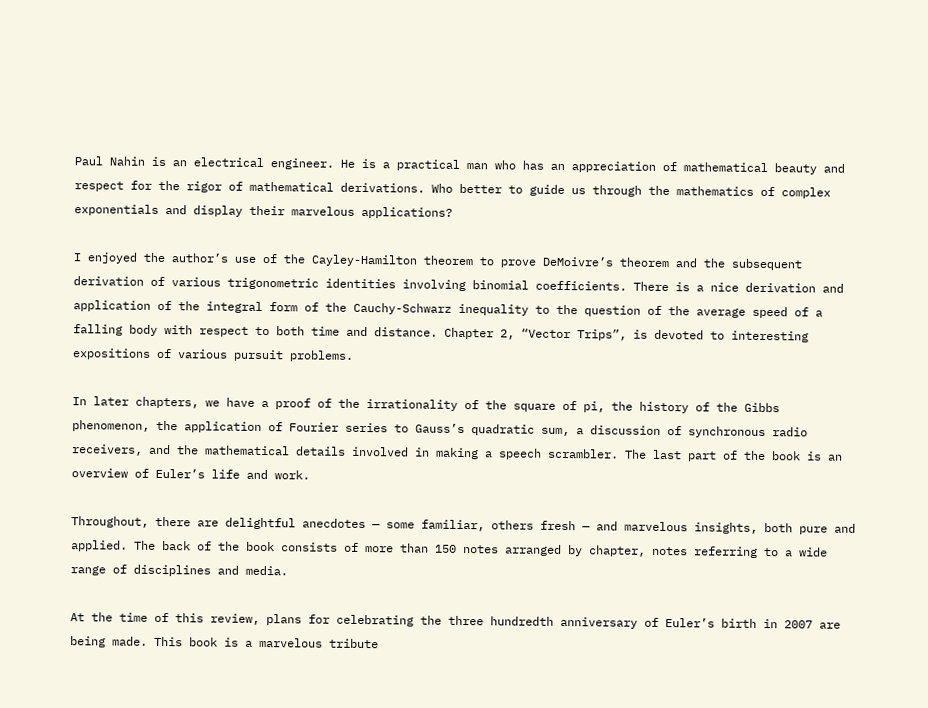Paul Nahin is an electrical engineer. He is a practical man who has an appreciation of mathematical beauty and respect for the rigor of mathematical derivations. Who better to guide us through the mathematics of complex exponentials and display their marvelous applications?

I enjoyed the author’s use of the Cayley-Hamilton theorem to prove DeMoivre’s theorem and the subsequent derivation of various trigonometric identities involving binomial coefficients. There is a nice derivation and application of the integral form of the Cauchy-Schwarz inequality to the question of the average speed of a falling body with respect to both time and distance. Chapter 2, “Vector Trips”, is devoted to interesting expositions of various pursuit problems.

In later chapters, we have a proof of the irrationality of the square of pi, the history of the Gibbs phenomenon, the application of Fourier series to Gauss’s quadratic sum, a discussion of synchronous radio receivers, and the mathematical details involved in making a speech scrambler. The last part of the book is an overview of Euler’s life and work.

Throughout, there are delightful anecdotes — some familiar, others fresh — and marvelous insights, both pure and applied. The back of the book consists of more than 150 notes arranged by chapter, notes referring to a wide range of disciplines and media.

At the time of this review, plans for celebrating the three hundredth anniversary of Euler’s birth in 2007 are being made. This book is a marvelous tribute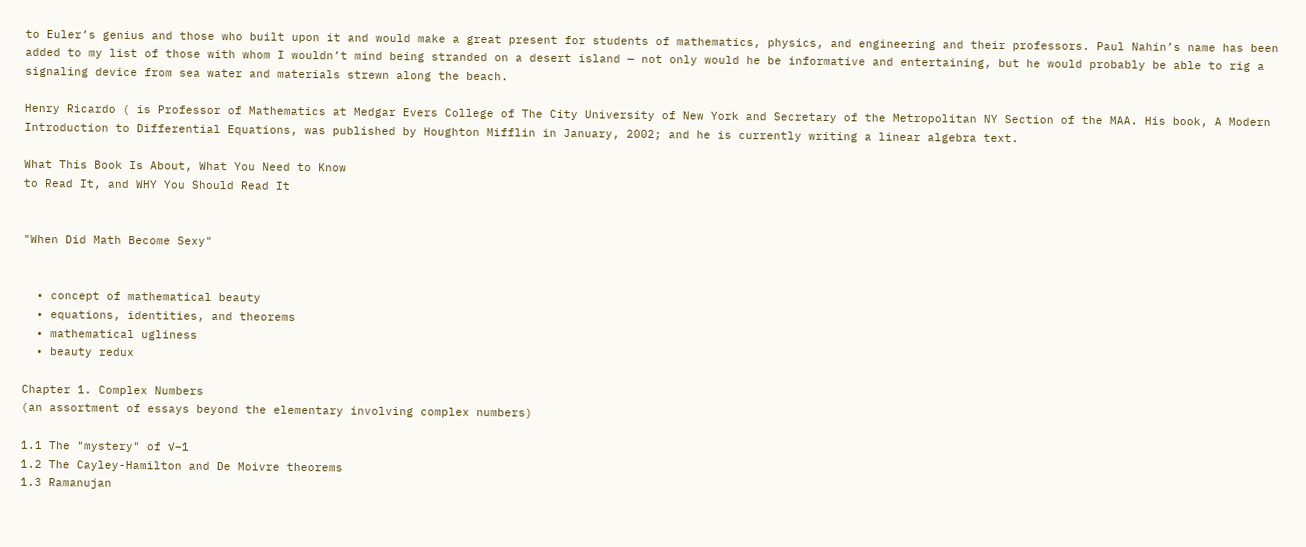to Euler’s genius and those who built upon it and would make a great present for students of mathematics, physics, and engineering and their professors. Paul Nahin’s name has been added to my list of those with whom I wouldn’t mind being stranded on a desert island — not only would he be informative and entertaining, but he would probably be able to rig a signaling device from sea water and materials strewn along the beach.

Henry Ricardo ( is Professor of Mathematics at Medgar Evers College of The City University of New York and Secretary of the Metropolitan NY Section of the MAA. His book, A Modern Introduction to Differential Equations, was published by Houghton Mifflin in January, 2002; and he is currently writing a linear algebra text.

What This Book Is About, What You Need to Know
to Read It, and WHY You Should Read It


"When Did Math Become Sexy"


  • concept of mathematical beauty
  • equations, identities, and theorems
  • mathematical ugliness
  • beauty redux

Chapter 1. Complex Numbers
(an assortment of essays beyond the elementary involving complex numbers)

1.1 The "mystery" of √–1
1.2 The Cayley-Hamilton and De Moivre theorems
1.3 Ramanujan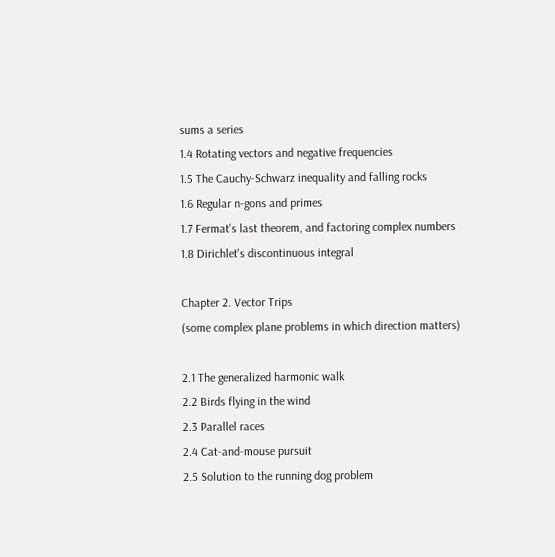sums a series
1.4 Rotating vectors and negative frequencies
1.5 The Cauchy-Schwarz inequality and falling rocks
1.6 Regular n-gons and primes
1.7 Fermat's last theorem, and factoring complex numbers
1.8 Dirichlet's discontinuous integral

Chapter 2. Vector Trips
(some complex plane problems in which direction matters)

2.1 The generalized harmonic walk
2.2 Birds flying in the wind
2.3 Parallel races
2.4 Cat-and-mouse pursuit
2.5 Solution to the running dog problem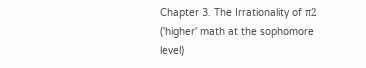Chapter 3. The Irrationality of π2
('higher' math at the sophomore level)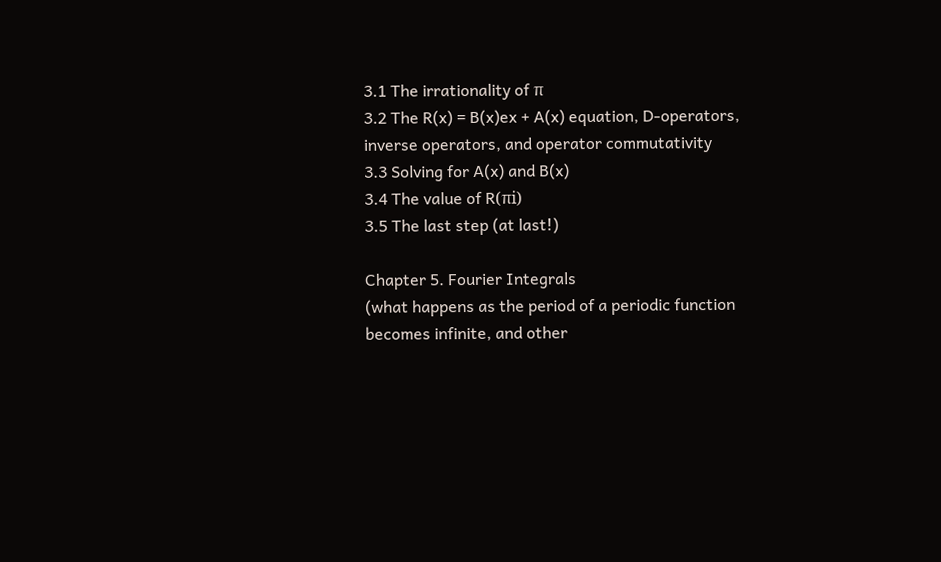3.1 The irrationality of π
3.2 The R(x) = B(x)ex + A(x) equation, D-operators, inverse operators, and operator commutativity
3.3 Solving for A(x) and B(x)
3.4 The value of R(πi)
3.5 The last step (at last!)

Chapter 5. Fourier Integrals
(what happens as the period of a periodic function becomes infinite, and other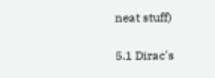neat stuff)

5.1 Dirac's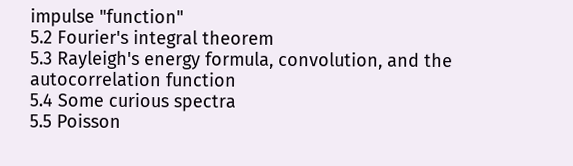impulse "function"
5.2 Fourier's integral theorem
5.3 Rayleigh's energy formula, convolution, and the autocorrelation function
5.4 Some curious spectra
5.5 Poisson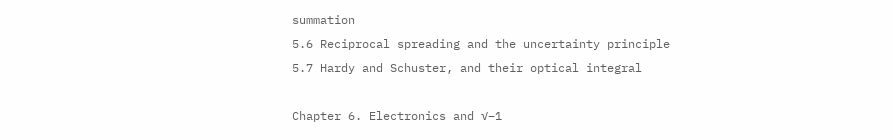summation
5.6 Reciprocal spreading and the uncertainty principle
5.7 Hardy and Schuster, and their optical integral

Chapter 6. Electronics and √–1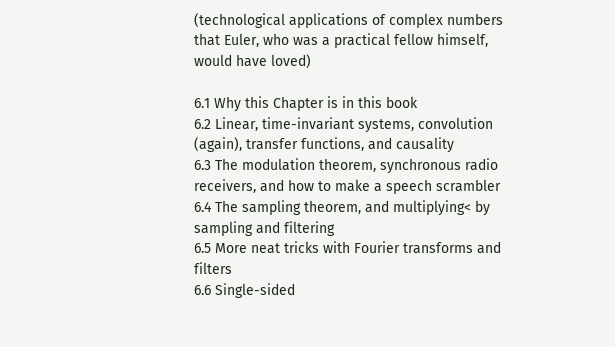(technological applications of complex numbers that Euler, who was a practical fellow himself, would have loved)

6.1 Why this Chapter is in this book
6.2 Linear, time-invariant systems, convolution (again), transfer functions, and causality
6.3 The modulation theorem, synchronous radio receivers, and how to make a speech scrambler
6.4 The sampling theorem, and multiplying< by sampling and filtering
6.5 More neat tricks with Fourier transforms and filters
6.6 Single-sided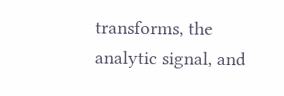transforms, the analytic signal, and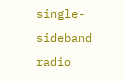single-sideband radio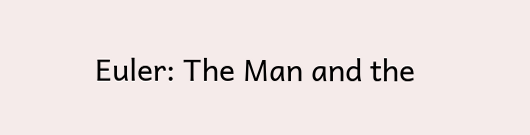Euler: The Man and the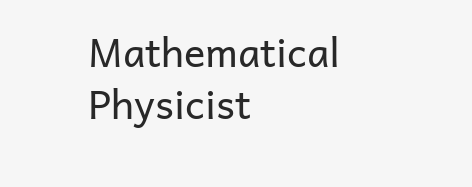Mathematical Physicist